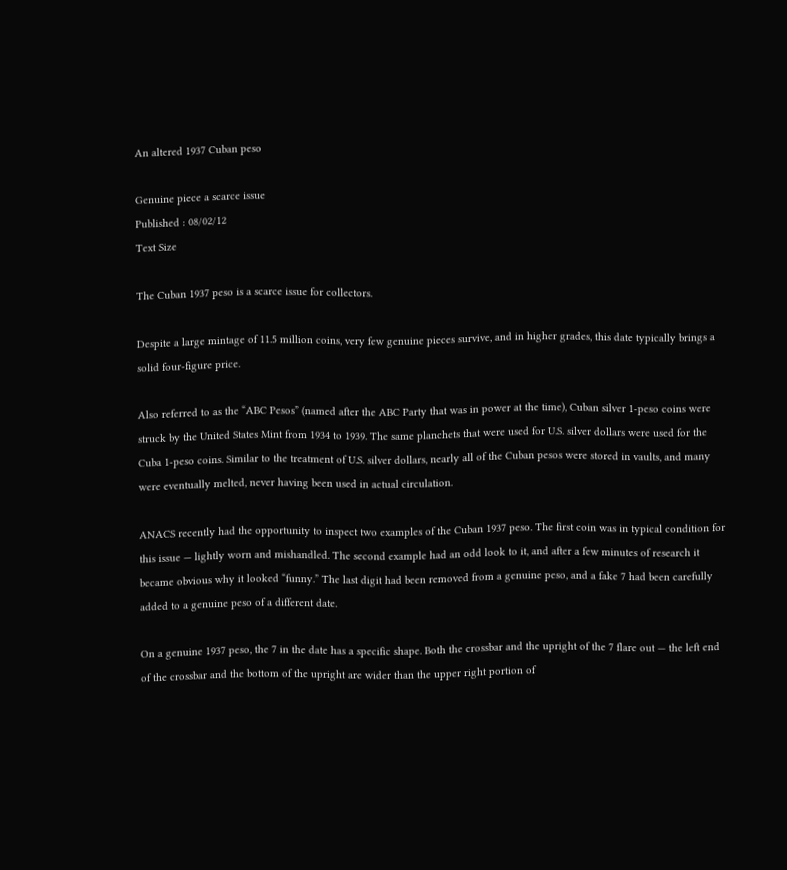An altered 1937 Cuban peso

Genuine piece a scarce issue
Published : 08/02/12
Text Size

The Cuban 1937 peso is a scarce issue for collectors.

Despite a large mintage of 11.5 million coins, very few genuine pieces survive, and in higher grades, this date typically brings a solid four-figure price.

Also referred to as the “ABC Pesos” (named after the ABC Party that was in power at the time), Cuban silver 1-peso coins were struck by the United States Mint from 1934 to 1939. The same planchets that were used for U.S. silver dollars were used for the Cuba 1-peso coins. Similar to the treatment of U.S. silver dollars, nearly all of the Cuban pesos were stored in vaults, and many were eventually melted, never having been used in actual circulation.

ANACS recently had the opportunity to inspect two examples of the Cuban 1937 peso. The first coin was in typical condition for this issue — lightly worn and mishandled. The second example had an odd look to it, and after a few minutes of research it became obvious why it looked “funny.” The last digit had been removed from a genuine peso, and a fake 7 had been carefully added to a genuine peso of a different date.

On a genuine 1937 peso, the 7 in the date has a specific shape. Both the crossbar and the upright of the 7 flare out — the left end of the crossbar and the bottom of the upright are wider than the upper right portion of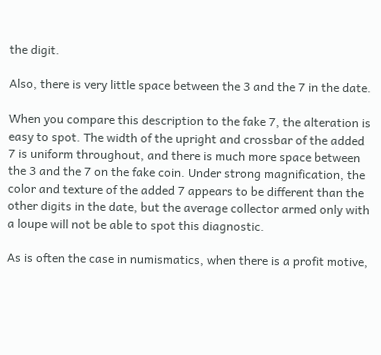the digit.

Also, there is very little space between the 3 and the 7 in the date.

When you compare this description to the fake 7, the alteration is easy to spot. The width of the upright and crossbar of the added 7 is uniform throughout, and there is much more space between the 3 and the 7 on the fake coin. Under strong magnification, the color and texture of the added 7 appears to be different than the other digits in the date, but the average collector armed only with a loupe will not be able to spot this diagnostic.

As is often the case in numismatics, when there is a profit motive,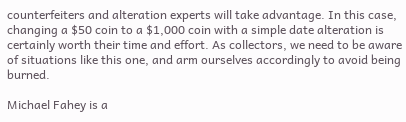counterfeiters and alteration experts will take advantage. In this case, changing a $50 coin to a $1,000 coin with a simple date alteration is certainly worth their time and effort. As collectors, we need to be aware of situations like this one, and arm ourselves accordingly to avoid being burned.

Michael Fahey is a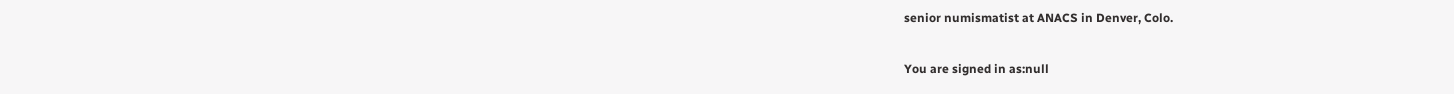senior numismatist at ANACS in Denver, Colo.

You are signed in as:null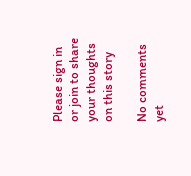Please sign in or join to share your thoughts on this story

No comments yet